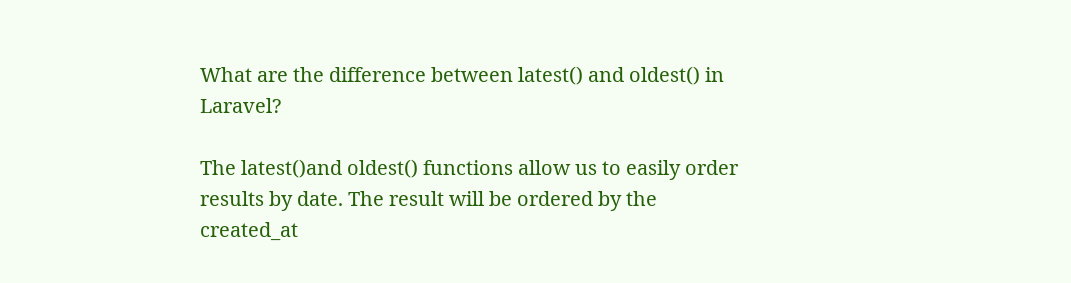What are the difference between latest() and oldest() in Laravel?

The latest()and oldest() functions allow us to easily order results by date. The result will be ordered by the created_at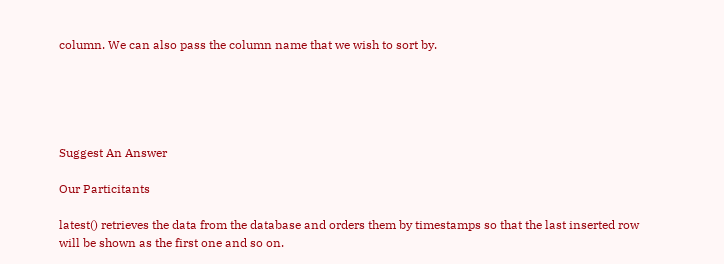column. We can also pass the column name that we wish to sort by.





Suggest An Answer

Our Particitants

latest() retrieves the data from the database and orders them by timestamps so that the last inserted row will be shown as the first one and so on.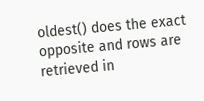oldest() does the exact opposite and rows are retrieved in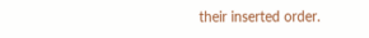their inserted order.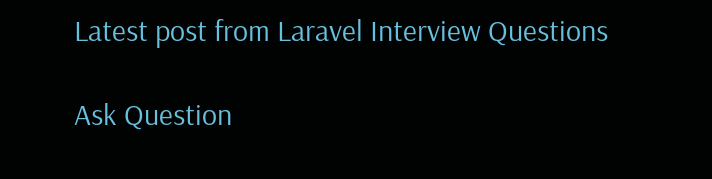Latest post from Laravel Interview Questions

Ask Question